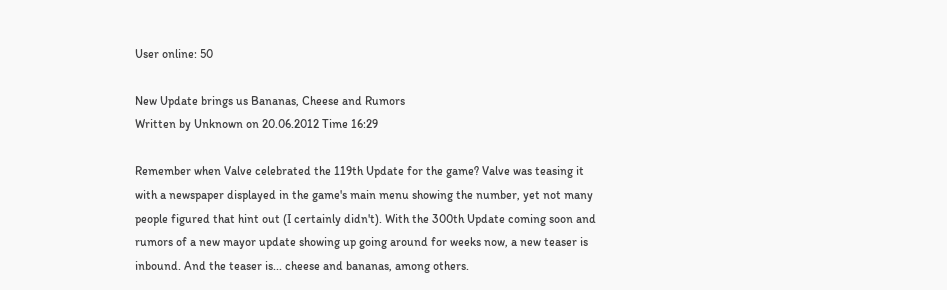User online: 50

New Update brings us Bananas, Cheese and Rumors
Written by Unknown on 20.06.2012 Time 16:29

Remember when Valve celebrated the 119th Update for the game? Valve was teasing it with a newspaper displayed in the game's main menu showing the number, yet not many people figured that hint out (I certainly didn't). With the 300th Update coming soon and rumors of a new mayor update showing up going around for weeks now, a new teaser is inbound. And the teaser is... cheese and bananas, among others.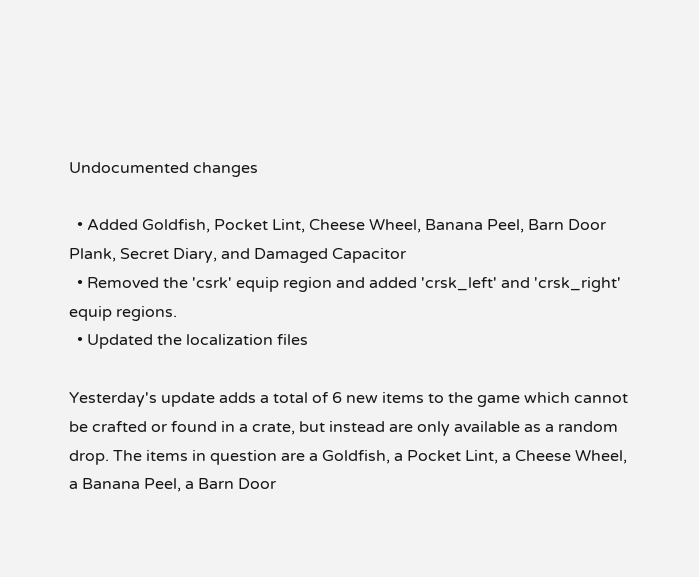Undocumented changes

  • Added Goldfish, Pocket Lint, Cheese Wheel, Banana Peel, Barn Door Plank, Secret Diary, and Damaged Capacitor
  • Removed the 'csrk' equip region and added 'crsk_left' and 'crsk_right' equip regions.
  • Updated the localization files

Yesterday's update adds a total of 6 new items to the game which cannot be crafted or found in a crate, but instead are only available as a random drop. The items in question are a Goldfish, a Pocket Lint, a Cheese Wheel, a Banana Peel, a Barn Door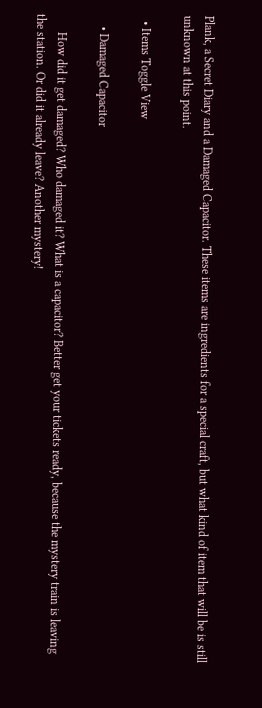Plank, a Secret Diary and a Damaged Capacitor. These items are ingredients for a special craft, but what kind of item that will be is still unknown at this point.

  • Items Toggle View

    • Damaged Capacitor

      How did it get damaged? Who damaged it? What is a capacitor? Better get your tickets ready, because the mystery train is leaving the station. Or did it already leave? Another mystery!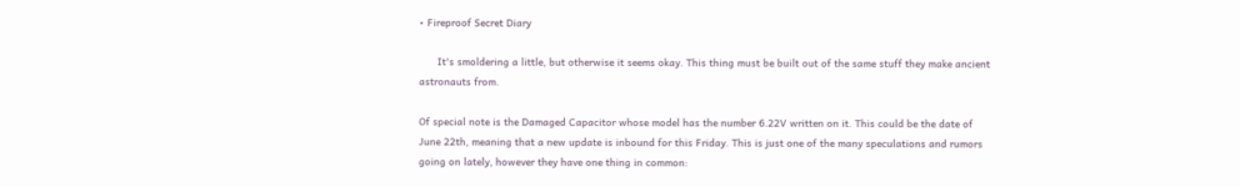• Fireproof Secret Diary

      It's smoldering a little, but otherwise it seems okay. This thing must be built out of the same stuff they make ancient astronauts from.

Of special note is the Damaged Capacitor whose model has the number 6.22V written on it. This could be the date of June 22th, meaning that a new update is inbound for this Friday. This is just one of the many speculations and rumors going on lately, however they have one thing in common: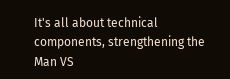It's all about technical components, strengthening the Man VS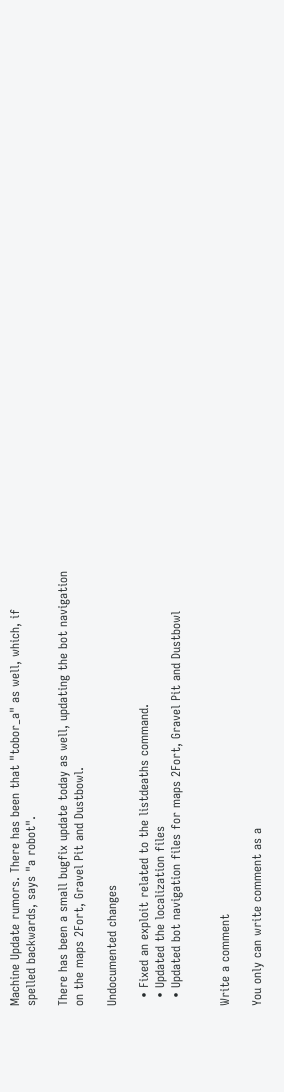Machine Update rumors. There has been that "tobor_a" as well, which, if spelled backwards, says "a robot".

There has been a small bugfix update today as well, updating the bot navigation on the maps 2Fort, Gravel Pit and Dustbowl.

Undocumented changes

  • Fixed an exploit related to the listdeaths command.
  • Updated the localization files
  • Updated bot navigation files for maps 2Fort, Gravel Pit and Dustbowl


Write a comment

You only can write comment as a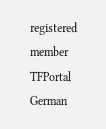registered member
TFPortal German